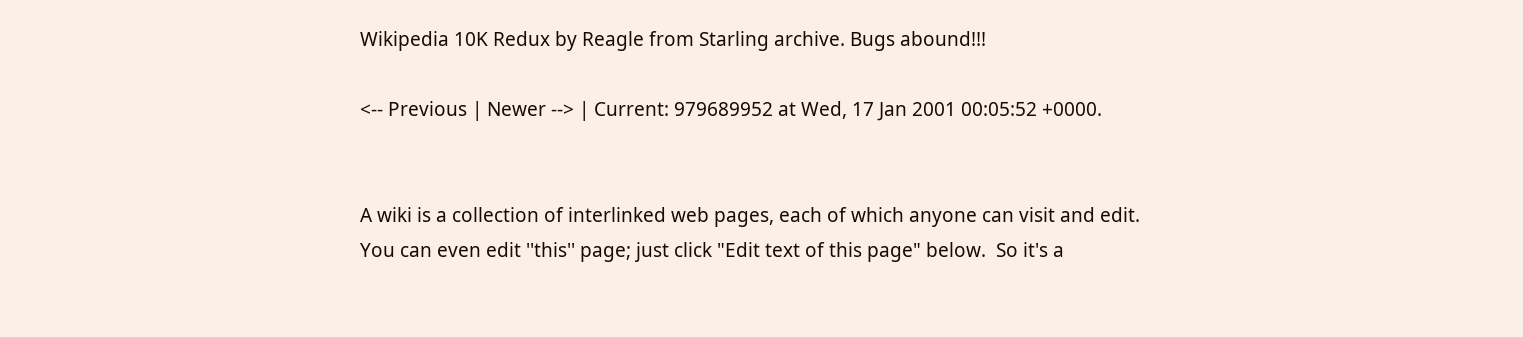Wikipedia 10K Redux by Reagle from Starling archive. Bugs abound!!!

<-- Previous | Newer --> | Current: 979689952 at Wed, 17 Jan 2001 00:05:52 +0000.


A wiki is a collection of interlinked web pages, each of which anyone can visit and edit.  You can even edit ''this'' page; just click "Edit text of this page" below.  So it's a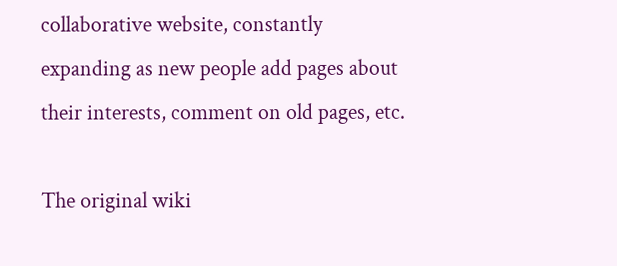collaborative website, constantly expanding as new people add pages about their interests, comment on old pages, etc.

The original wiki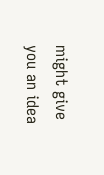might give you an idea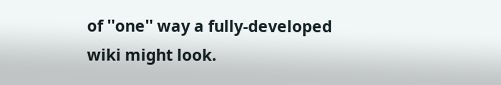of ''one'' way a fully-developed wiki might look.